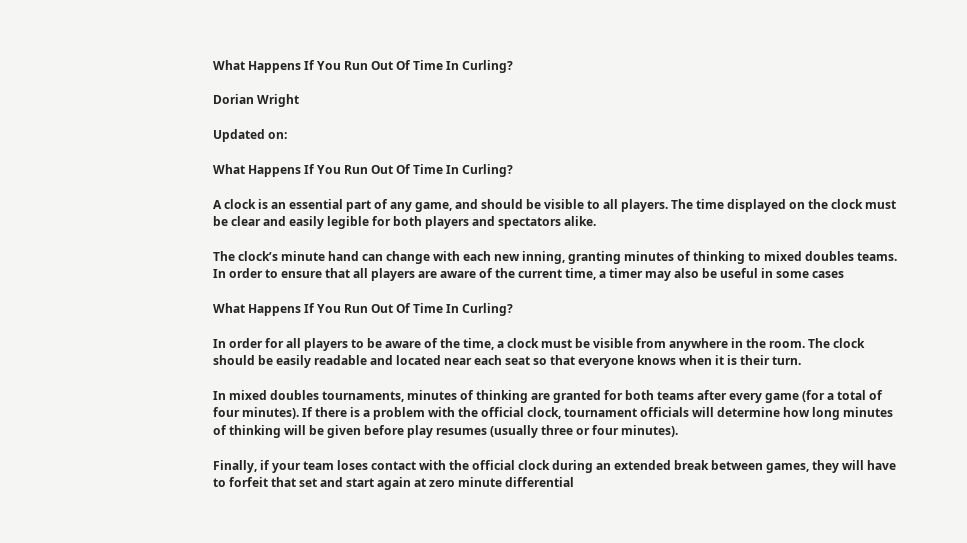What Happens If You Run Out Of Time In Curling?

Dorian Wright

Updated on:

What Happens If You Run Out Of Time In Curling?

A clock is an essential part of any game, and should be visible to all players. The time displayed on the clock must be clear and easily legible for both players and spectators alike.

The clock’s minute hand can change with each new inning, granting minutes of thinking to mixed doubles teams. In order to ensure that all players are aware of the current time, a timer may also be useful in some cases

What Happens If You Run Out Of Time In Curling?

In order for all players to be aware of the time, a clock must be visible from anywhere in the room. The clock should be easily readable and located near each seat so that everyone knows when it is their turn.

In mixed doubles tournaments, minutes of thinking are granted for both teams after every game (for a total of four minutes). If there is a problem with the official clock, tournament officials will determine how long minutes of thinking will be given before play resumes (usually three or four minutes).

Finally, if your team loses contact with the official clock during an extended break between games, they will have to forfeit that set and start again at zero minute differential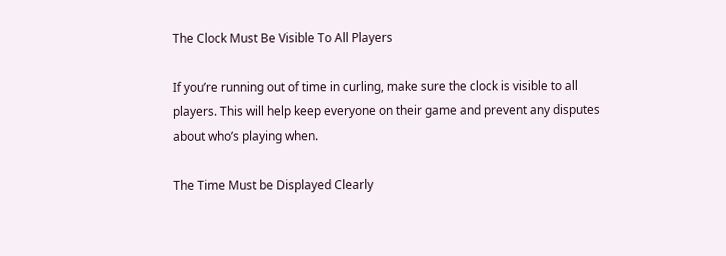The Clock Must Be Visible To All Players

If you’re running out of time in curling, make sure the clock is visible to all players. This will help keep everyone on their game and prevent any disputes about who’s playing when.

The Time Must be Displayed Clearly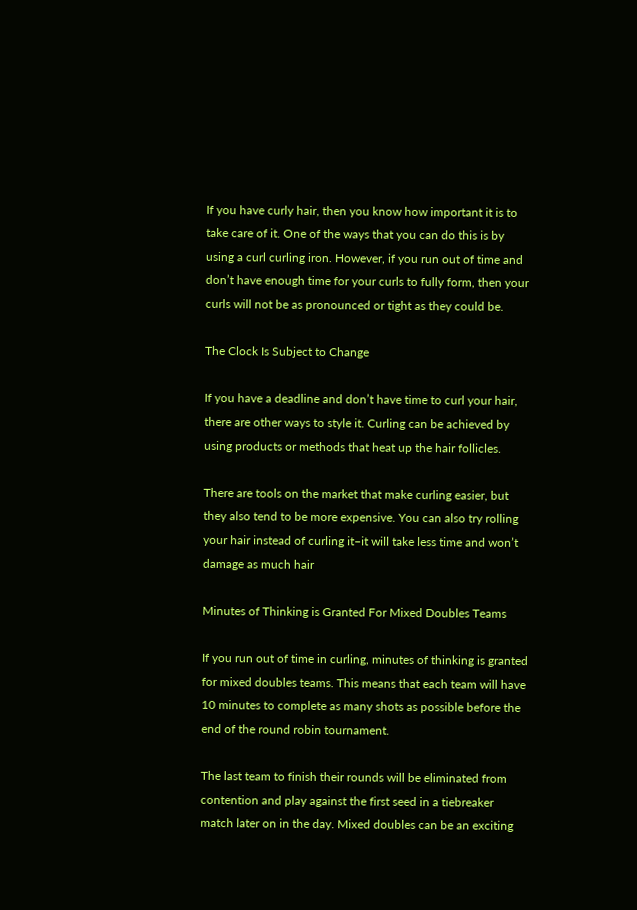If you have curly hair, then you know how important it is to take care of it. One of the ways that you can do this is by using a curl curling iron. However, if you run out of time and don’t have enough time for your curls to fully form, then your curls will not be as pronounced or tight as they could be.

The Clock Is Subject to Change

If you have a deadline and don’t have time to curl your hair, there are other ways to style it. Curling can be achieved by using products or methods that heat up the hair follicles.

There are tools on the market that make curling easier, but they also tend to be more expensive. You can also try rolling your hair instead of curling it–it will take less time and won’t damage as much hair

Minutes of Thinking is Granted For Mixed Doubles Teams

If you run out of time in curling, minutes of thinking is granted for mixed doubles teams. This means that each team will have 10 minutes to complete as many shots as possible before the end of the round robin tournament.

The last team to finish their rounds will be eliminated from contention and play against the first seed in a tiebreaker match later on in the day. Mixed doubles can be an exciting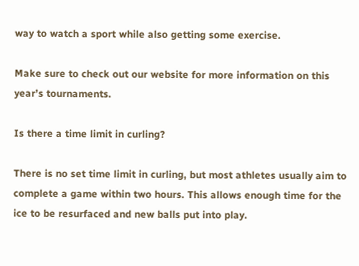way to watch a sport while also getting some exercise.

Make sure to check out our website for more information on this year’s tournaments.

Is there a time limit in curling?

There is no set time limit in curling, but most athletes usually aim to complete a game within two hours. This allows enough time for the ice to be resurfaced and new balls put into play.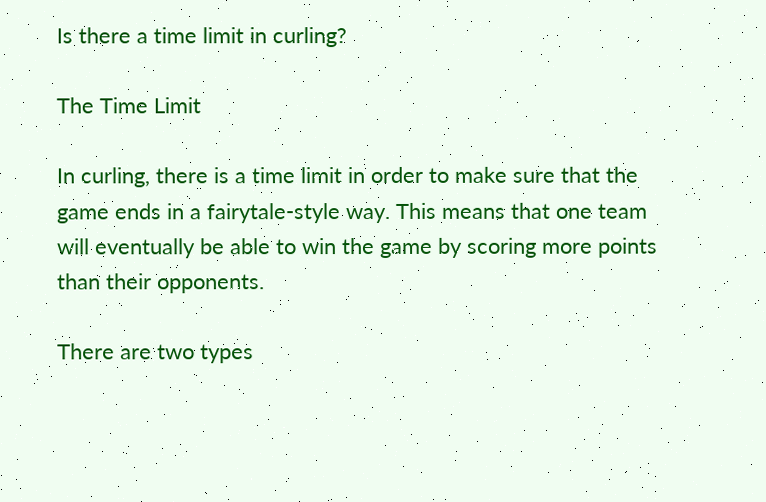Is there a time limit in curling?

The Time Limit

In curling, there is a time limit in order to make sure that the game ends in a fairytale-style way. This means that one team will eventually be able to win the game by scoring more points than their opponents.

There are two types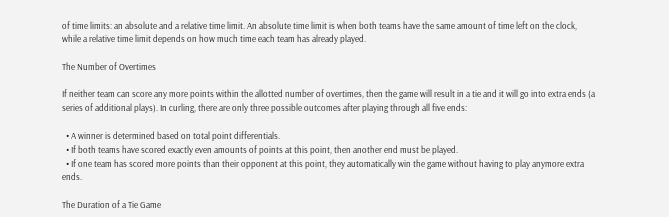of time limits: an absolute and a relative time limit. An absolute time limit is when both teams have the same amount of time left on the clock, while a relative time limit depends on how much time each team has already played.

The Number of Overtimes

If neither team can score any more points within the allotted number of overtimes, then the game will result in a tie and it will go into extra ends (a series of additional plays). In curling, there are only three possible outcomes after playing through all five ends:

  • A winner is determined based on total point differentials.
  • If both teams have scored exactly even amounts of points at this point, then another end must be played.
  • If one team has scored more points than their opponent at this point, they automatically win the game without having to play anymore extra ends.

The Duration of a Tie Game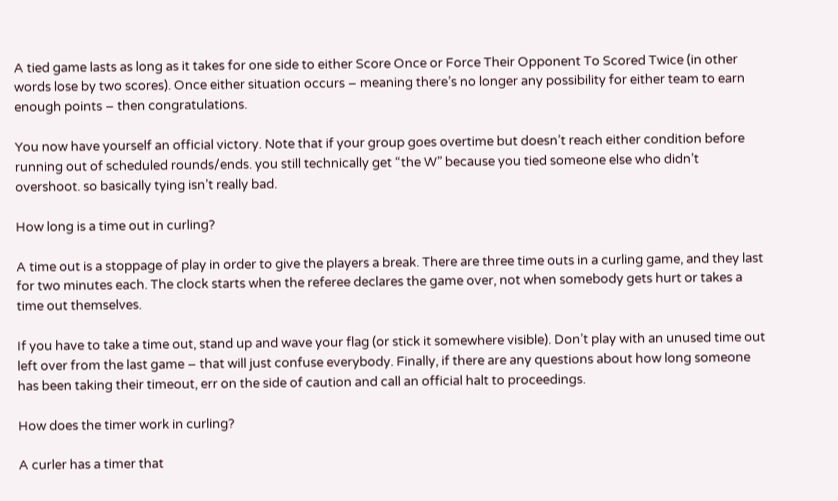A tied game lasts as long as it takes for one side to either Score Once or Force Their Opponent To Scored Twice (in other words lose by two scores). Once either situation occurs – meaning there’s no longer any possibility for either team to earn enough points – then congratulations.

You now have yourself an official victory. Note that if your group goes overtime but doesn’t reach either condition before running out of scheduled rounds/ends. you still technically get “the W” because you tied someone else who didn’t overshoot. so basically tying isn’t really bad.

How long is a time out in curling?

A time out is a stoppage of play in order to give the players a break. There are three time outs in a curling game, and they last for two minutes each. The clock starts when the referee declares the game over, not when somebody gets hurt or takes a time out themselves.

If you have to take a time out, stand up and wave your flag (or stick it somewhere visible). Don’t play with an unused time out left over from the last game – that will just confuse everybody. Finally, if there are any questions about how long someone has been taking their timeout, err on the side of caution and call an official halt to proceedings.

How does the timer work in curling?

A curler has a timer that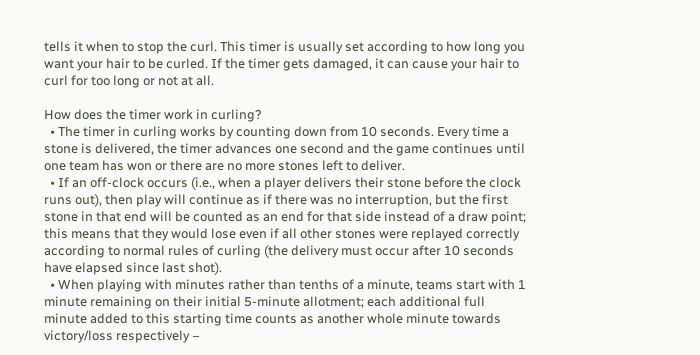tells it when to stop the curl. This timer is usually set according to how long you want your hair to be curled. If the timer gets damaged, it can cause your hair to curl for too long or not at all.

How does the timer work in curling?
  • The timer in curling works by counting down from 10 seconds. Every time a stone is delivered, the timer advances one second and the game continues until one team has won or there are no more stones left to deliver.
  • If an off-clock occurs (i.e., when a player delivers their stone before the clock runs out), then play will continue as if there was no interruption, but the first stone in that end will be counted as an end for that side instead of a draw point; this means that they would lose even if all other stones were replayed correctly according to normal rules of curling (the delivery must occur after 10 seconds have elapsed since last shot).
  • When playing with minutes rather than tenths of a minute, teams start with 1 minute remaining on their initial 5-minute allotment; each additional full minute added to this starting time counts as another whole minute towards victory/loss respectively –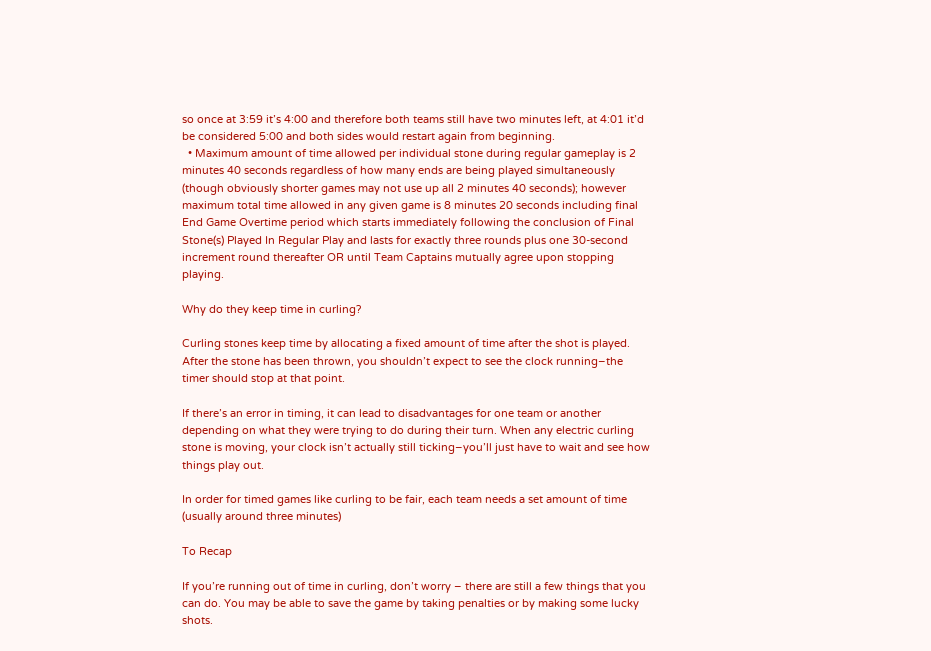so once at 3:59 it’s 4:00 and therefore both teams still have two minutes left, at 4:01 it’d be considered 5:00 and both sides would restart again from beginning.
  • Maximum amount of time allowed per individual stone during regular gameplay is 2 minutes 40 seconds regardless of how many ends are being played simultaneously (though obviously shorter games may not use up all 2 minutes 40 seconds); however maximum total time allowed in any given game is 8 minutes 20 seconds including final End Game Overtime period which starts immediately following the conclusion of Final Stone(s) Played In Regular Play and lasts for exactly three rounds plus one 30-second increment round thereafter OR until Team Captains mutually agree upon stopping playing.

Why do they keep time in curling?

Curling stones keep time by allocating a fixed amount of time after the shot is played. After the stone has been thrown, you shouldn’t expect to see the clock running–the timer should stop at that point.

If there’s an error in timing, it can lead to disadvantages for one team or another depending on what they were trying to do during their turn. When any electric curling stone is moving, your clock isn’t actually still ticking–you’ll just have to wait and see how things play out.

In order for timed games like curling to be fair, each team needs a set amount of time (usually around three minutes)

To Recap

If you’re running out of time in curling, don’t worry – there are still a few things that you can do. You may be able to save the game by taking penalties or by making some lucky shots.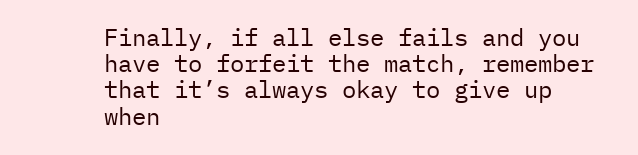Finally, if all else fails and you have to forfeit the match, remember that it’s always okay to give up when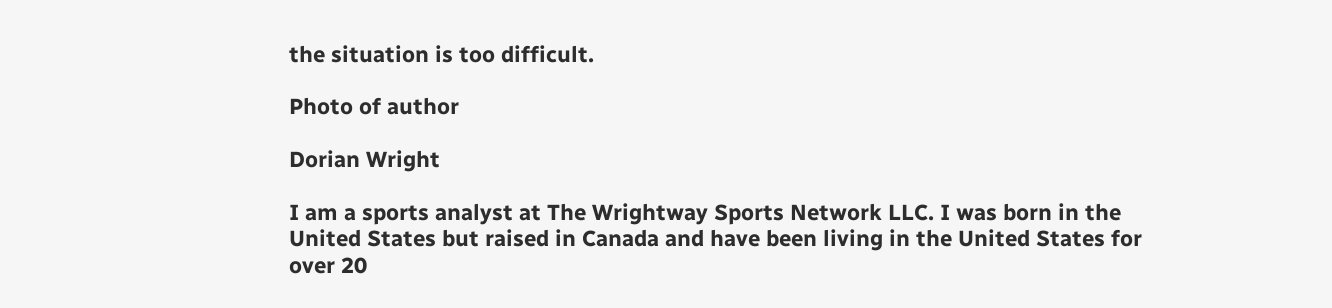the situation is too difficult.

Photo of author

Dorian Wright

I am a sports analyst at The Wrightway Sports Network LLC. I was born in the United States but raised in Canada and have been living in the United States for over 20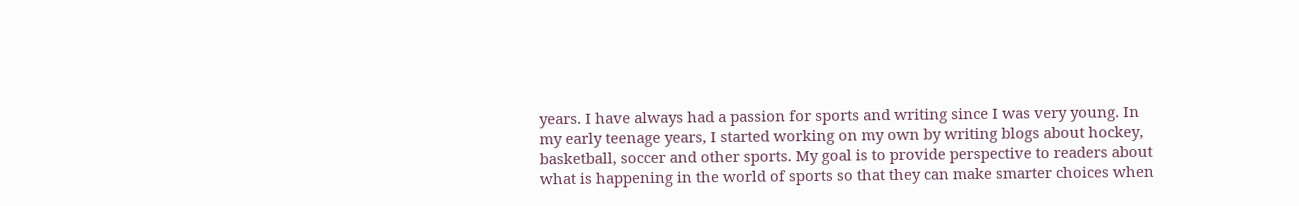years. I have always had a passion for sports and writing since I was very young. In my early teenage years, I started working on my own by writing blogs about hockey, basketball, soccer and other sports. My goal is to provide perspective to readers about what is happening in the world of sports so that they can make smarter choices when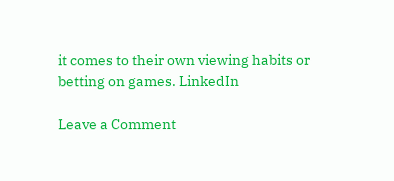it comes to their own viewing habits or betting on games. LinkedIn

Leave a Comment